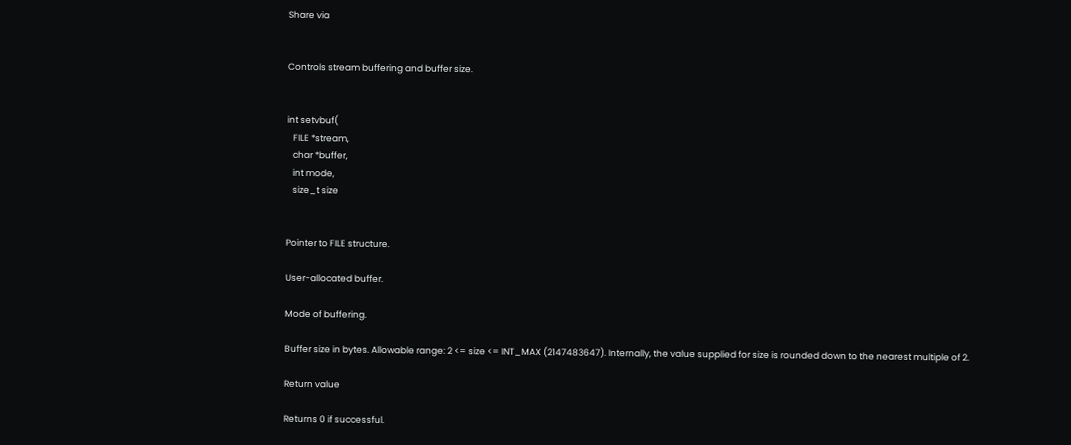Share via


Controls stream buffering and buffer size.


int setvbuf(
   FILE *stream,
   char *buffer,
   int mode,
   size_t size


Pointer to FILE structure.

User-allocated buffer.

Mode of buffering.

Buffer size in bytes. Allowable range: 2 <= size <= INT_MAX (2147483647). Internally, the value supplied for size is rounded down to the nearest multiple of 2.

Return value

Returns 0 if successful.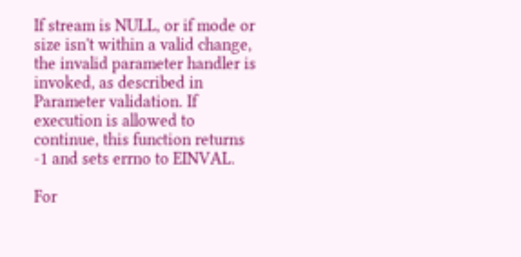If stream is NULL, or if mode or size isn't within a valid change, the invalid parameter handler is invoked, as described in Parameter validation. If execution is allowed to continue, this function returns -1 and sets errno to EINVAL.

For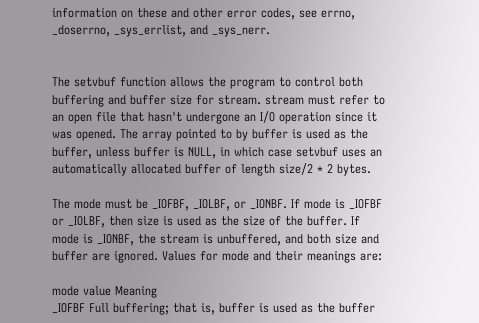information on these and other error codes, see errno, _doserrno, _sys_errlist, and _sys_nerr.


The setvbuf function allows the program to control both buffering and buffer size for stream. stream must refer to an open file that hasn't undergone an I/O operation since it was opened. The array pointed to by buffer is used as the buffer, unless buffer is NULL, in which case setvbuf uses an automatically allocated buffer of length size/2 * 2 bytes.

The mode must be _IOFBF, _IOLBF, or _IONBF. If mode is _IOFBF or _IOLBF, then size is used as the size of the buffer. If mode is _IONBF, the stream is unbuffered, and both size and buffer are ignored. Values for mode and their meanings are:

mode value Meaning
_IOFBF Full buffering; that is, buffer is used as the buffer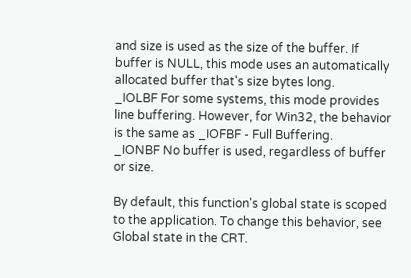and size is used as the size of the buffer. If buffer is NULL, this mode uses an automatically allocated buffer that's size bytes long.
_IOLBF For some systems, this mode provides line buffering. However, for Win32, the behavior is the same as _IOFBF - Full Buffering.
_IONBF No buffer is used, regardless of buffer or size.

By default, this function's global state is scoped to the application. To change this behavior, see Global state in the CRT.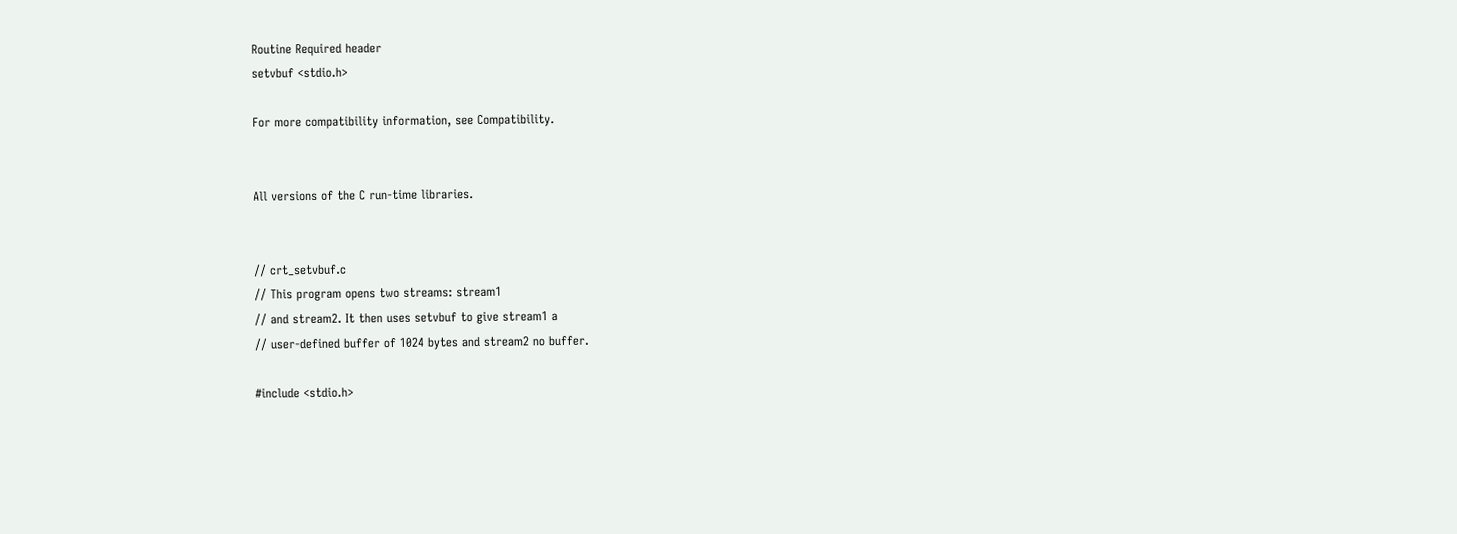Routine Required header
setvbuf <stdio.h>

For more compatibility information, see Compatibility.


All versions of the C run-time libraries.


// crt_setvbuf.c
// This program opens two streams: stream1
// and stream2. It then uses setvbuf to give stream1 a
// user-defined buffer of 1024 bytes and stream2 no buffer.

#include <stdio.h>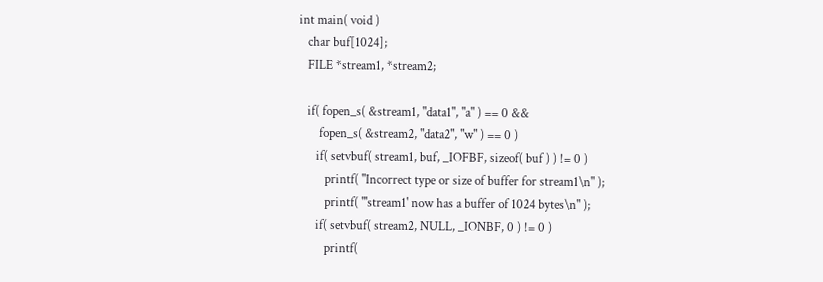int main( void )
   char buf[1024];
   FILE *stream1, *stream2;

   if( fopen_s( &stream1, "data1", "a" ) == 0 &&
       fopen_s( &stream2, "data2", "w" ) == 0 )
      if( setvbuf( stream1, buf, _IOFBF, sizeof( buf ) ) != 0 )
         printf( "Incorrect type or size of buffer for stream1\n" );
         printf( "'stream1' now has a buffer of 1024 bytes\n" );
      if( setvbuf( stream2, NULL, _IONBF, 0 ) != 0 )
         printf(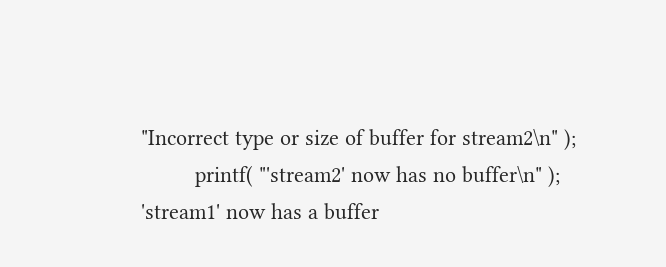"Incorrect type or size of buffer for stream2\n" );
         printf( "'stream2' now has no buffer\n" );
'stream1' now has a buffer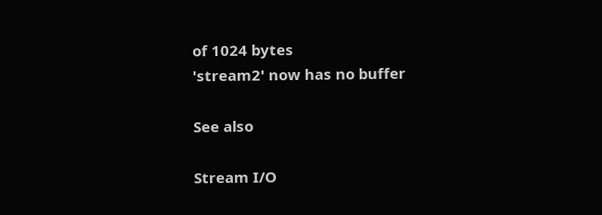of 1024 bytes
'stream2' now has no buffer

See also

Stream I/O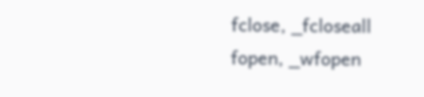fclose, _fcloseall
fopen, _wfopen